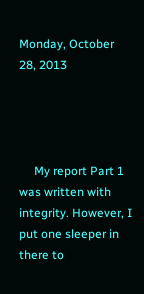Monday, October 28, 2013




     My report Part 1 was written with integrity. However, I put one sleeper in there to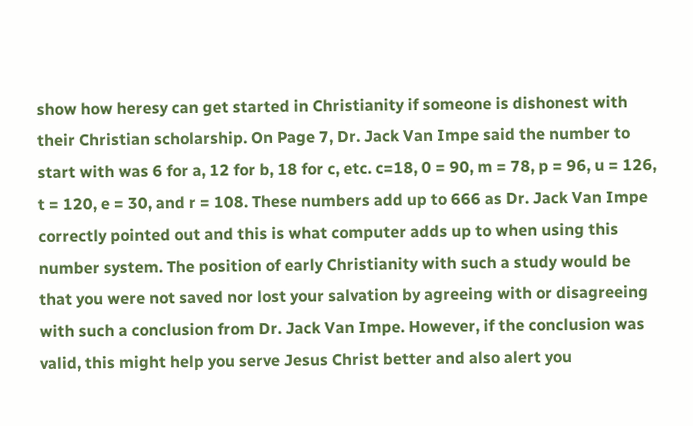show how heresy can get started in Christianity if someone is dishonest with their Christian scholarship. On Page 7, Dr. Jack Van Impe said the number to start with was 6 for a, 12 for b, 18 for c, etc. c=18, 0 = 90, m = 78, p = 96, u = 126, t = 120, e = 30, and r = 108. These numbers add up to 666 as Dr. Jack Van Impe correctly pointed out and this is what computer adds up to when using this number system. The position of early Christianity with such a study would be that you were not saved nor lost your salvation by agreeing with or disagreeing with such a conclusion from Dr. Jack Van Impe. However, if the conclusion was valid, this might help you serve Jesus Christ better and also alert you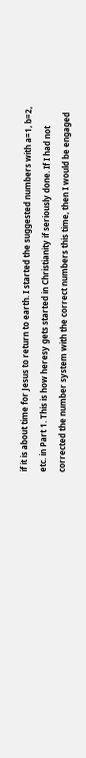if it is about time for Jesus to return to earth. I started the suggested numbers with a=1, b=2, etc. in Part 1. This is how heresy gets started in Christianity if seriously done. If I had not corrected the number system with the correct numbers this time, then I would be engaged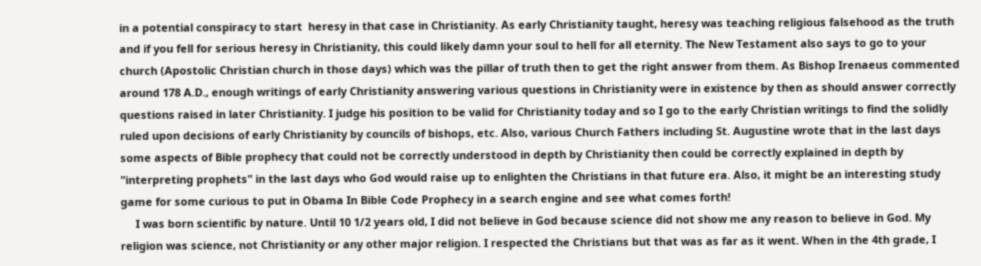in a potential conspiracy to start  heresy in that case in Christianity. As early Christianity taught, heresy was teaching religious falsehood as the truth and if you fell for serious heresy in Christianity, this could likely damn your soul to hell for all eternity. The New Testament also says to go to your church (Apostolic Christian church in those days) which was the pillar of truth then to get the right answer from them. As Bishop Irenaeus commented around 178 A.D., enough writings of early Christianity answering various questions in Christianity were in existence by then as should answer correctly questions raised in later Christianity. I judge his position to be valid for Christianity today and so I go to the early Christian writings to find the solidly ruled upon decisions of early Christianity by councils of bishops, etc. Also, various Church Fathers including St. Augustine wrote that in the last days some aspects of Bible prophecy that could not be correctly understood in depth by Christianity then could be correctly explained in depth by "interpreting prophets" in the last days who God would raise up to enlighten the Christians in that future era. Also, it might be an interesting study game for some curious to put in Obama In Bible Code Prophecy in a search engine and see what comes forth!
     I was born scientific by nature. Until 10 1/2 years old, I did not believe in God because science did not show me any reason to believe in God. My religion was science, not Christianity or any other major religion. I respected the Christians but that was as far as it went. When in the 4th grade, I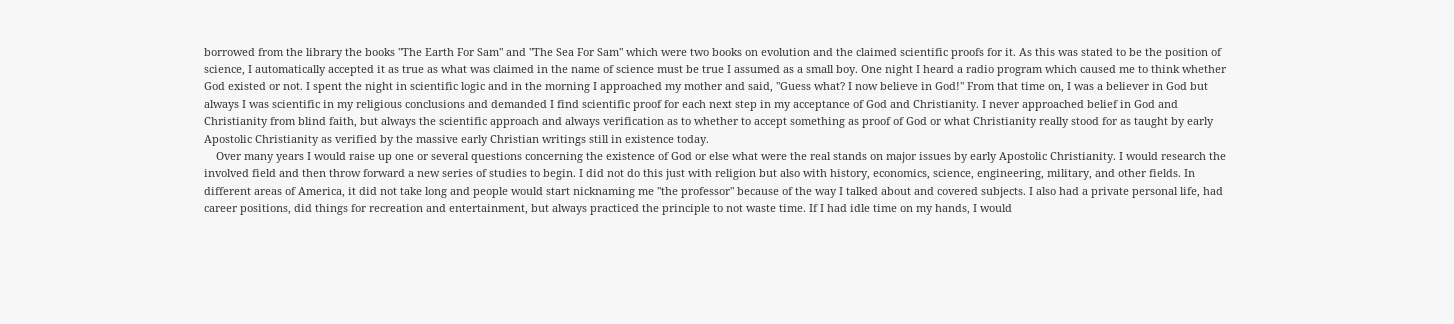borrowed from the library the books "The Earth For Sam" and "The Sea For Sam" which were two books on evolution and the claimed scientific proofs for it. As this was stated to be the position of science, I automatically accepted it as true as what was claimed in the name of science must be true I assumed as a small boy. One night I heard a radio program which caused me to think whether God existed or not. I spent the night in scientific logic and in the morning I approached my mother and said, "Guess what? I now believe in God!" From that time on, I was a believer in God but always I was scientific in my religious conclusions and demanded I find scientific proof for each next step in my acceptance of God and Christianity. I never approached belief in God and Christianity from blind faith, but always the scientific approach and always verification as to whether to accept something as proof of God or what Christianity really stood for as taught by early Apostolic Christianity as verified by the massive early Christian writings still in existence today.
    Over many years I would raise up one or several questions concerning the existence of God or else what were the real stands on major issues by early Apostolic Christianity. I would research the involved field and then throw forward a new series of studies to begin. I did not do this just with religion but also with history, economics, science, engineering, military, and other fields. In different areas of America, it did not take long and people would start nicknaming me "the professor" because of the way I talked about and covered subjects. I also had a private personal life, had career positions, did things for recreation and entertainment, but always practiced the principle to not waste time. If I had idle time on my hands, I would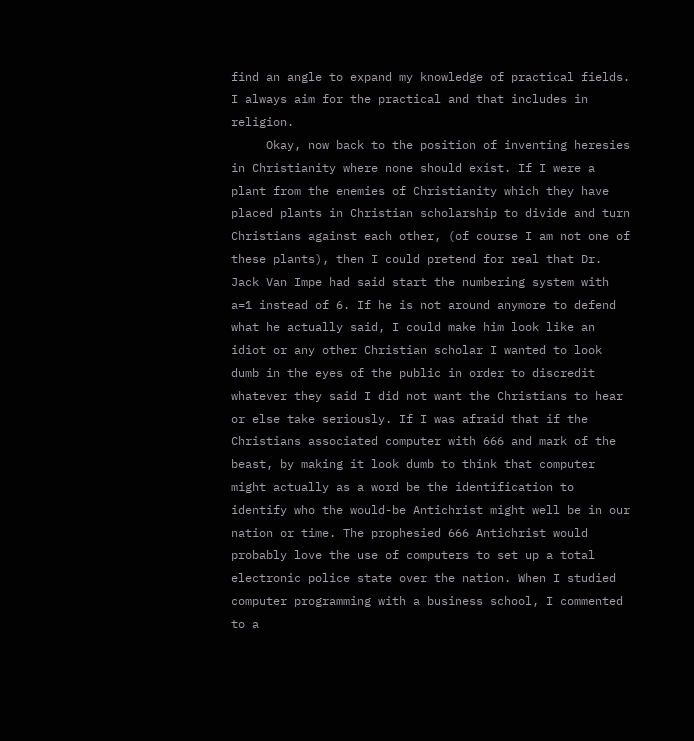find an angle to expand my knowledge of practical fields. I always aim for the practical and that includes in religion.
     Okay, now back to the position of inventing heresies in Christianity where none should exist. If I were a plant from the enemies of Christianity which they have placed plants in Christian scholarship to divide and turn Christians against each other, (of course I am not one of these plants), then I could pretend for real that Dr. Jack Van Impe had said start the numbering system with a=1 instead of 6. If he is not around anymore to defend what he actually said, I could make him look like an idiot or any other Christian scholar I wanted to look dumb in the eyes of the public in order to discredit whatever they said I did not want the Christians to hear or else take seriously. If I was afraid that if the Christians associated computer with 666 and mark of the beast, by making it look dumb to think that computer might actually as a word be the identification to identify who the would-be Antichrist might well be in our nation or time. The prophesied 666 Antichrist would probably love the use of computers to set up a total electronic police state over the nation. When I studied computer programming with a business school, I commented to a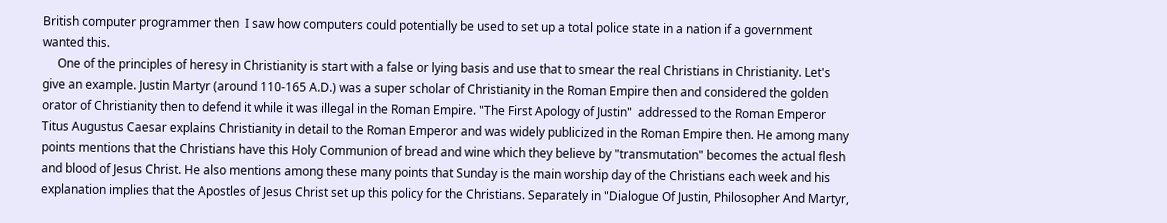British computer programmer then  I saw how computers could potentially be used to set up a total police state in a nation if a government wanted this.
     One of the principles of heresy in Christianity is start with a false or lying basis and use that to smear the real Christians in Christianity. Let's give an example. Justin Martyr (around 110-165 A.D.) was a super scholar of Christianity in the Roman Empire then and considered the golden orator of Christianity then to defend it while it was illegal in the Roman Empire. "The First Apology of Justin"  addressed to the Roman Emperor Titus Augustus Caesar explains Christianity in detail to the Roman Emperor and was widely publicized in the Roman Empire then. He among many points mentions that the Christians have this Holy Communion of bread and wine which they believe by "transmutation" becomes the actual flesh and blood of Jesus Christ. He also mentions among these many points that Sunday is the main worship day of the Christians each week and his explanation implies that the Apostles of Jesus Christ set up this policy for the Christians. Separately in "Dialogue Of Justin, Philosopher And Martyr,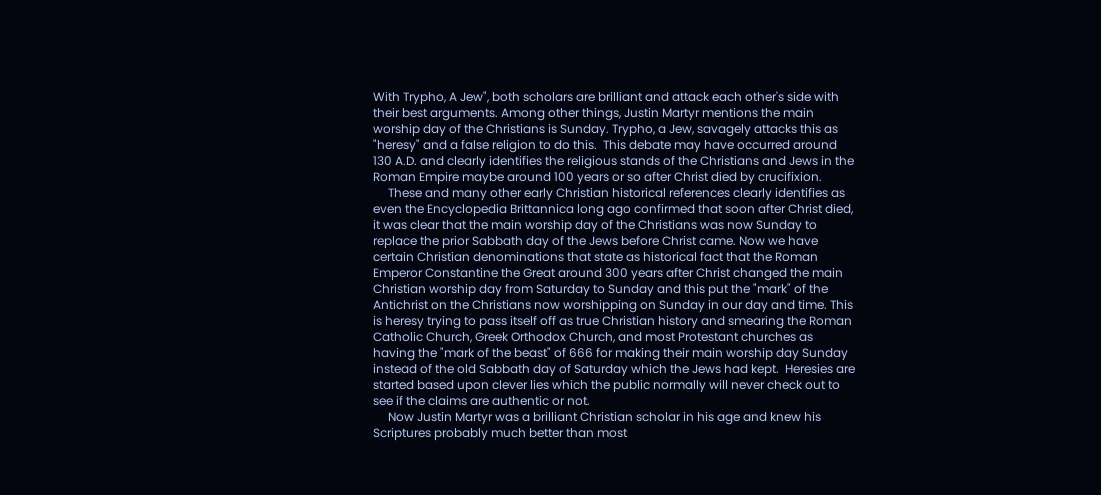With Trypho, A Jew", both scholars are brilliant and attack each other's side with their best arguments. Among other things, Justin Martyr mentions the main worship day of the Christians is Sunday. Trypho, a Jew, savagely attacks this as "heresy" and a false religion to do this.  This debate may have occurred around 130 A.D. and clearly identifies the religious stands of the Christians and Jews in the Roman Empire maybe around 100 years or so after Christ died by crucifixion.
     These and many other early Christian historical references clearly identifies as even the Encyclopedia Brittannica long ago confirmed that soon after Christ died, it was clear that the main worship day of the Christians was now Sunday to replace the prior Sabbath day of the Jews before Christ came. Now we have certain Christian denominations that state as historical fact that the Roman Emperor Constantine the Great around 300 years after Christ changed the main Christian worship day from Saturday to Sunday and this put the "mark" of the Antichrist on the Christians now worshipping on Sunday in our day and time. This is heresy trying to pass itself off as true Christian history and smearing the Roman Catholic Church, Greek Orthodox Church, and most Protestant churches as having the "mark of the beast" of 666 for making their main worship day Sunday instead of the old Sabbath day of Saturday which the Jews had kept.  Heresies are started based upon clever lies which the public normally will never check out to see if the claims are authentic or not.
     Now Justin Martyr was a brilliant Christian scholar in his age and knew his Scriptures probably much better than most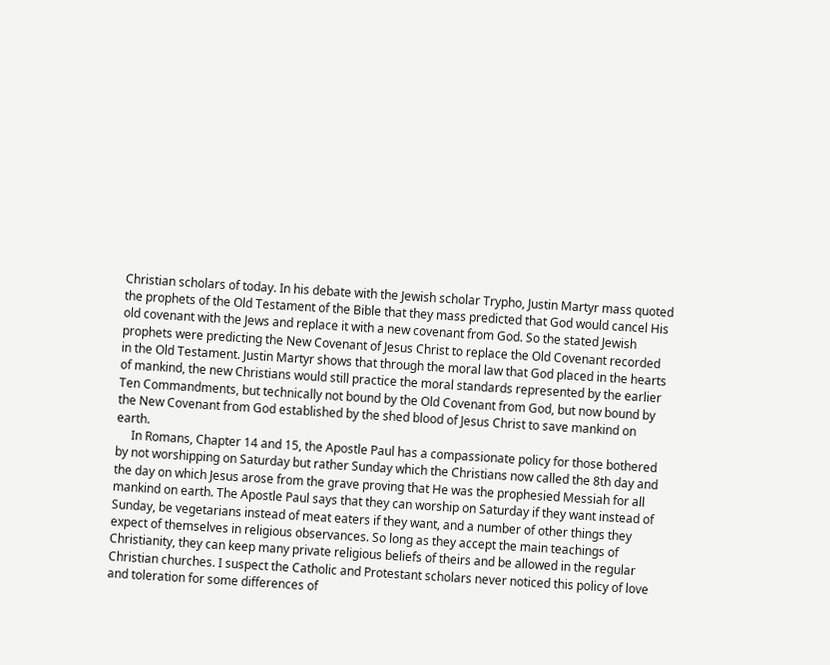Christian scholars of today. In his debate with the Jewish scholar Trypho, Justin Martyr mass quoted the prophets of the Old Testament of the Bible that they mass predicted that God would cancel His old covenant with the Jews and replace it with a new covenant from God. So the stated Jewish prophets were predicting the New Covenant of Jesus Christ to replace the Old Covenant recorded in the Old Testament. Justin Martyr shows that through the moral law that God placed in the hearts of mankind, the new Christians would still practice the moral standards represented by the earlier Ten Commandments, but technically not bound by the Old Covenant from God, but now bound by the New Covenant from God established by the shed blood of Jesus Christ to save mankind on earth.
     In Romans, Chapter 14 and 15, the Apostle Paul has a compassionate policy for those bothered by not worshipping on Saturday but rather Sunday which the Christians now called the 8th day and the day on which Jesus arose from the grave proving that He was the prophesied Messiah for all mankind on earth. The Apostle Paul says that they can worship on Saturday if they want instead of Sunday, be vegetarians instead of meat eaters if they want, and a number of other things they expect of themselves in religious observances. So long as they accept the main teachings of Christianity, they can keep many private religious beliefs of theirs and be allowed in the regular Christian churches. I suspect the Catholic and Protestant scholars never noticed this policy of love and toleration for some differences of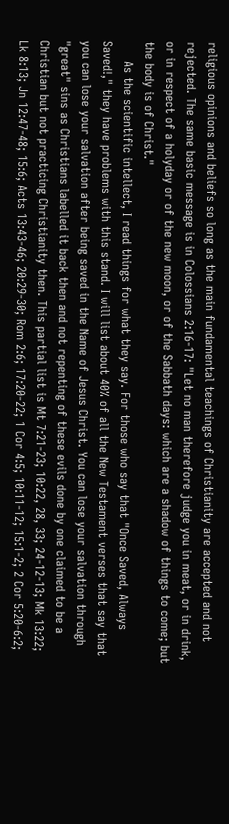religious opinions and beliefs so long as the main fundamental teachings of Christianity are accepted and not rejected. The same basic message is in Colossians 2:16-17: "Let no man therefore judge you in meat, or in drink, or in respect of a holyday or of the new moon, or of the Sabbath days: which are a shadow of things to come; but the body is of Christ."
     As the scientific intellect, I read things for what they say. For those who say that "Once Saved, Always Saved!," they have problems with this stand. I will list about 40% of all the New Testament verses that say that you can lose your salvation after being saved in the Name of Jesus Christ. You can lose your salvation through "great" sins as Christians labelled it back then and not repenting of these evils done by one claimed to be a Christian but not practicing Christianity then. This partial list is Mt 7:21-23; 10:22, 28, 33; 24-12-13; Mk 13:22; Lk 8:13; Jn 12:47-48; 15:6; Acts 13:43-46; 20:29-30; Rom 2:6; 17:20-22; 1 Cor 4:5; 10:11-12; 15:1-2; 2 Cor 5:20-6:2;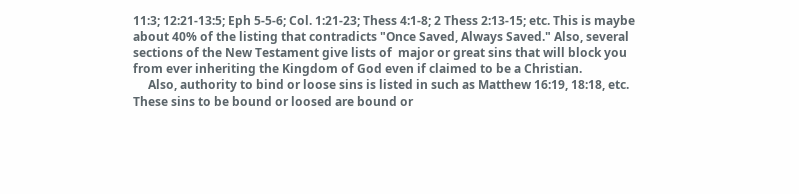11:3; 12:21-13:5; Eph 5-5-6; Col. 1:21-23; Thess 4:1-8; 2 Thess 2:13-15; etc. This is maybe about 40% of the listing that contradicts "Once Saved, Always Saved." Also, several sections of the New Testament give lists of  major or great sins that will block you from ever inheriting the Kingdom of God even if claimed to be a Christian.
     Also, authority to bind or loose sins is listed in such as Matthew 16:19, 18:18, etc. These sins to be bound or loosed are bound or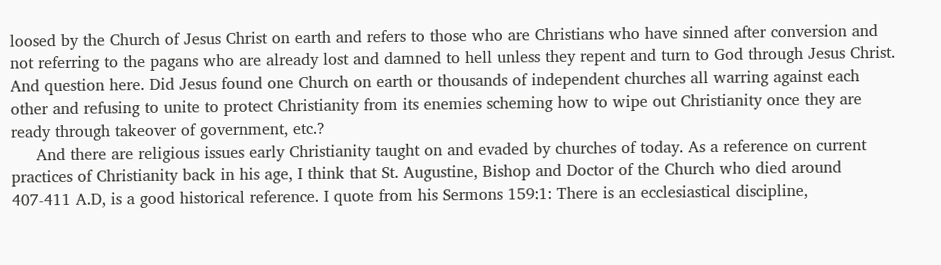loosed by the Church of Jesus Christ on earth and refers to those who are Christians who have sinned after conversion and not referring to the pagans who are already lost and damned to hell unless they repent and turn to God through Jesus Christ. And question here. Did Jesus found one Church on earth or thousands of independent churches all warring against each other and refusing to unite to protect Christianity from its enemies scheming how to wipe out Christianity once they are ready through takeover of government, etc.?
     And there are religious issues early Christianity taught on and evaded by churches of today. As a reference on current practices of Christianity back in his age, I think that St. Augustine, Bishop and Doctor of the Church who died around 407-411 A.D, is a good historical reference. I quote from his Sermons 159:1: There is an ecclesiastical discipline,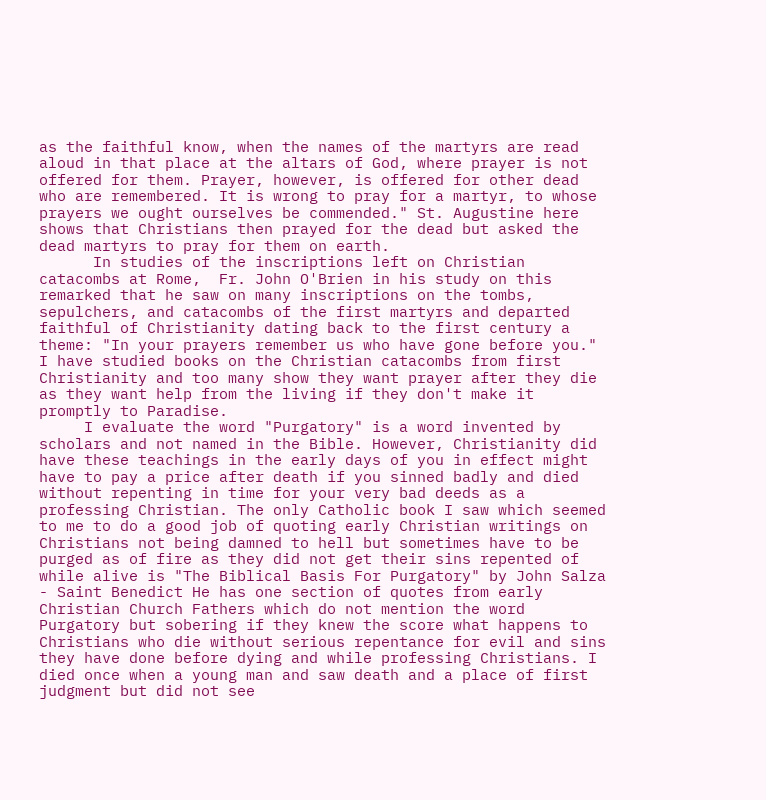as the faithful know, when the names of the martyrs are read aloud in that place at the altars of God, where prayer is not offered for them. Prayer, however, is offered for other dead who are remembered. It is wrong to pray for a martyr, to whose prayers we ought ourselves be commended." St. Augustine here shows that Christians then prayed for the dead but asked the dead martyrs to pray for them on earth.
      In studies of the inscriptions left on Christian catacombs at Rome,  Fr. John O'Brien in his study on this remarked that he saw on many inscriptions on the tombs, sepulchers, and catacombs of the first martyrs and departed faithful of Christianity dating back to the first century a theme: "In your prayers remember us who have gone before you." I have studied books on the Christian catacombs from first Christianity and too many show they want prayer after they die as they want help from the living if they don't make it promptly to Paradise.
     I evaluate the word "Purgatory" is a word invented by scholars and not named in the Bible. However, Christianity did have these teachings in the early days of you in effect might have to pay a price after death if you sinned badly and died without repenting in time for your very bad deeds as a professing Christian. The only Catholic book I saw which seemed to me to do a good job of quoting early Christian writings on Christians not being damned to hell but sometimes have to be purged as of fire as they did not get their sins repented of while alive is "The Biblical Basis For Purgatory" by John Salza - Saint Benedict He has one section of quotes from early Christian Church Fathers which do not mention the word Purgatory but sobering if they knew the score what happens to Christians who die without serious repentance for evil and sins they have done before dying and while professing Christians. I died once when a young man and saw death and a place of first judgment but did not see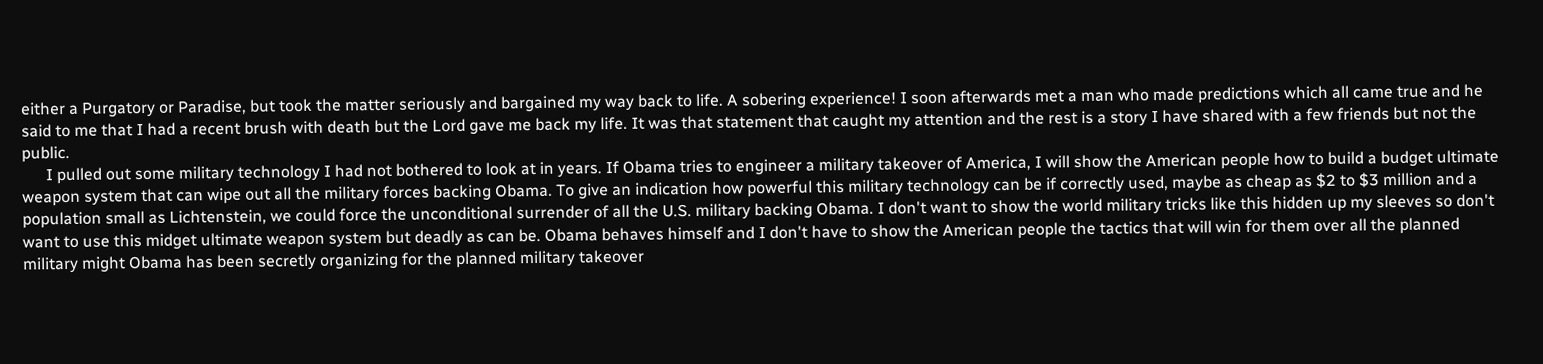either a Purgatory or Paradise, but took the matter seriously and bargained my way back to life. A sobering experience! I soon afterwards met a man who made predictions which all came true and he said to me that I had a recent brush with death but the Lord gave me back my life. It was that statement that caught my attention and the rest is a story I have shared with a few friends but not the public.
      I pulled out some military technology I had not bothered to look at in years. If Obama tries to engineer a military takeover of America, I will show the American people how to build a budget ultimate weapon system that can wipe out all the military forces backing Obama. To give an indication how powerful this military technology can be if correctly used, maybe as cheap as $2 to $3 million and a population small as Lichtenstein, we could force the unconditional surrender of all the U.S. military backing Obama. I don't want to show the world military tricks like this hidden up my sleeves so don't want to use this midget ultimate weapon system but deadly as can be. Obama behaves himself and I don't have to show the American people the tactics that will win for them over all the planned military might Obama has been secretly organizing for the planned military takeover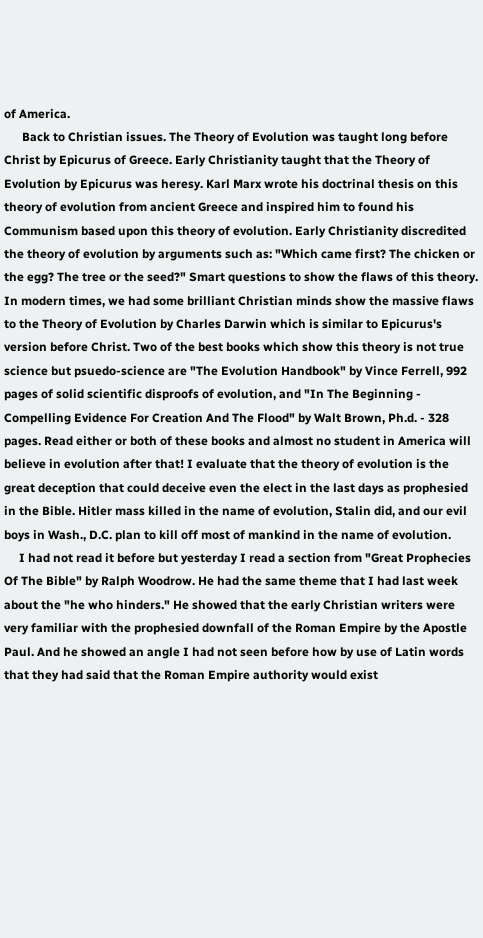of America.
      Back to Christian issues. The Theory of Evolution was taught long before Christ by Epicurus of Greece. Early Christianity taught that the Theory of Evolution by Epicurus was heresy. Karl Marx wrote his doctrinal thesis on this theory of evolution from ancient Greece and inspired him to found his Communism based upon this theory of evolution. Early Christianity discredited the theory of evolution by arguments such as: "Which came first? The chicken or the egg? The tree or the seed?" Smart questions to show the flaws of this theory. In modern times, we had some brilliant Christian minds show the massive flaws to the Theory of Evolution by Charles Darwin which is similar to Epicurus's version before Christ. Two of the best books which show this theory is not true science but psuedo-science are "The Evolution Handbook" by Vince Ferrell, 992 pages of solid scientific disproofs of evolution, and "In The Beginning - Compelling Evidence For Creation And The Flood" by Walt Brown, Ph.d. - 328 pages. Read either or both of these books and almost no student in America will believe in evolution after that! I evaluate that the theory of evolution is the great deception that could deceive even the elect in the last days as prophesied in the Bible. Hitler mass killed in the name of evolution, Stalin did, and our evil boys in Wash., D.C. plan to kill off most of mankind in the name of evolution.
     I had not read it before but yesterday I read a section from "Great Prophecies Of The Bible" by Ralph Woodrow. He had the same theme that I had last week about the "he who hinders." He showed that the early Christian writers were very familiar with the prophesied downfall of the Roman Empire by the Apostle Paul. And he showed an angle I had not seen before how by use of Latin words that they had said that the Roman Empire authority would exist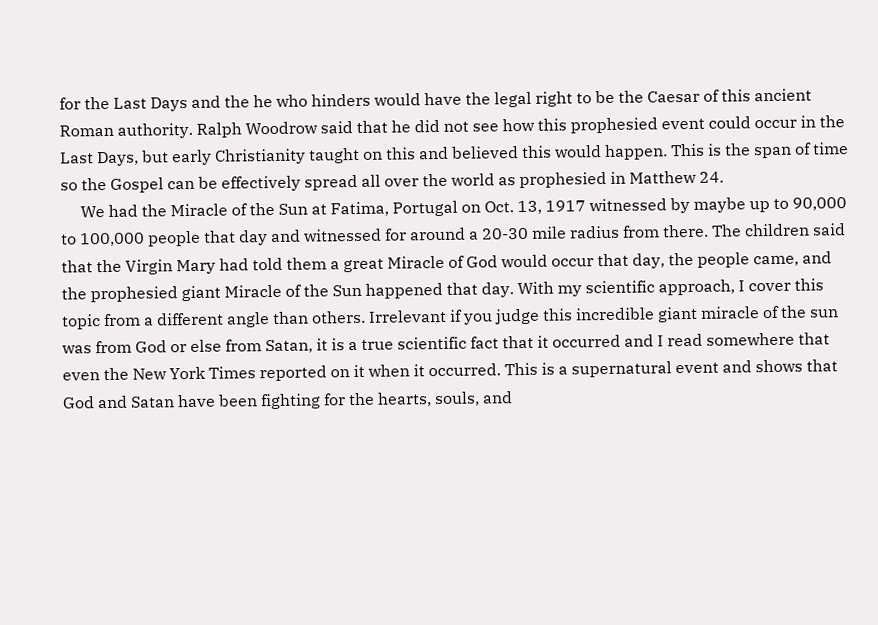for the Last Days and the he who hinders would have the legal right to be the Caesar of this ancient Roman authority. Ralph Woodrow said that he did not see how this prophesied event could occur in the Last Days, but early Christianity taught on this and believed this would happen. This is the span of time so the Gospel can be effectively spread all over the world as prophesied in Matthew 24.
     We had the Miracle of the Sun at Fatima, Portugal on Oct. 13, 1917 witnessed by maybe up to 90,000 to 100,000 people that day and witnessed for around a 20-30 mile radius from there. The children said that the Virgin Mary had told them a great Miracle of God would occur that day, the people came, and the prophesied giant Miracle of the Sun happened that day. With my scientific approach, I cover this topic from a different angle than others. Irrelevant if you judge this incredible giant miracle of the sun was from God or else from Satan, it is a true scientific fact that it occurred and I read somewhere that even the New York Times reported on it when it occurred. This is a supernatural event and shows that God and Satan have been fighting for the hearts, souls, and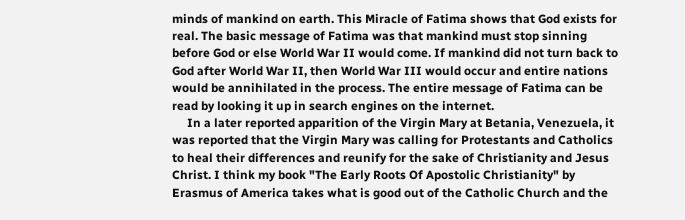minds of mankind on earth. This Miracle of Fatima shows that God exists for real. The basic message of Fatima was that mankind must stop sinning before God or else World War II would come. If mankind did not turn back to God after World War II, then World War III would occur and entire nations would be annihilated in the process. The entire message of Fatima can be read by looking it up in search engines on the internet.
     In a later reported apparition of the Virgin Mary at Betania, Venezuela, it was reported that the Virgin Mary was calling for Protestants and Catholics to heal their differences and reunify for the sake of Christianity and Jesus Christ. I think my book "The Early Roots Of Apostolic Christianity" by Erasmus of America takes what is good out of the Catholic Church and the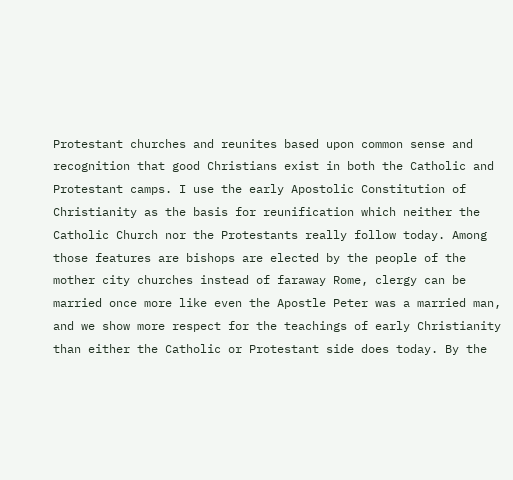Protestant churches and reunites based upon common sense and recognition that good Christians exist in both the Catholic and Protestant camps. I use the early Apostolic Constitution of Christianity as the basis for reunification which neither the Catholic Church nor the Protestants really follow today. Among those features are bishops are elected by the people of the mother city churches instead of faraway Rome, clergy can be married once more like even the Apostle Peter was a married man, and we show more respect for the teachings of early Christianity than either the Catholic or Protestant side does today. By the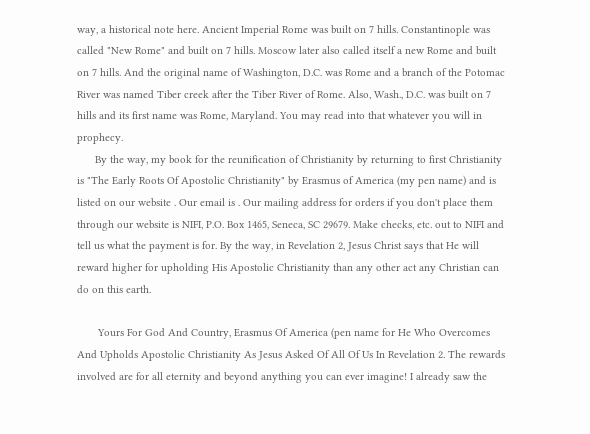way, a historical note here. Ancient Imperial Rome was built on 7 hills. Constantinople was called "New Rome" and built on 7 hills. Moscow later also called itself a new Rome and built on 7 hills. And the original name of Washington, D.C. was Rome and a branch of the Potomac River was named Tiber creek after the Tiber River of Rome. Also, Wash., D.C. was built on 7 hills and its first name was Rome, Maryland. You may read into that whatever you will in prophecy.
      By the way, my book for the reunification of Christianity by returning to first Christianity is "The Early Roots Of Apostolic Christianity" by Erasmus of America (my pen name) and is listed on our website . Our email is . Our mailing address for orders if you don't place them through our website is NIFI, P.O. Box 1465, Seneca, SC 29679. Make checks, etc. out to NIFI and tell us what the payment is for. By the way, in Revelation 2, Jesus Christ says that He will reward higher for upholding His Apostolic Christianity than any other act any Christian can do on this earth.

       Yours For God And Country, Erasmus Of America (pen name for He Who Overcomes And Upholds Apostolic Christianity As Jesus Asked Of All Of Us In Revelation 2. The rewards involved are for all eternity and beyond anything you can ever imagine! I already saw the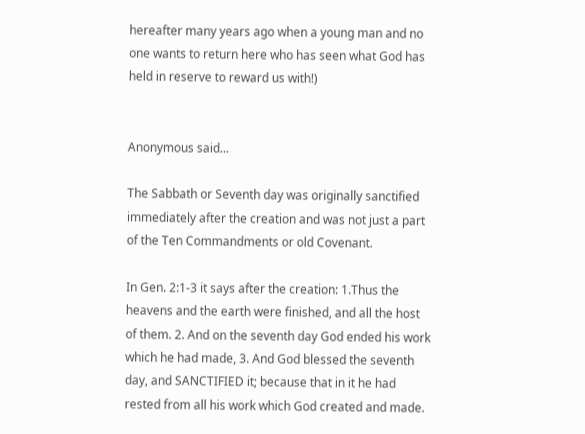hereafter many years ago when a young man and no one wants to return here who has seen what God has held in reserve to reward us with!)


Anonymous said...

The Sabbath or Seventh day was originally sanctified immediately after the creation and was not just a part of the Ten Commandments or old Covenant.

In Gen. 2:1-3 it says after the creation: 1.Thus the heavens and the earth were finished, and all the host of them. 2. And on the seventh day God ended his work which he had made, 3. And God blessed the seventh day, and SANCTIFIED it; because that in it he had rested from all his work which God created and made.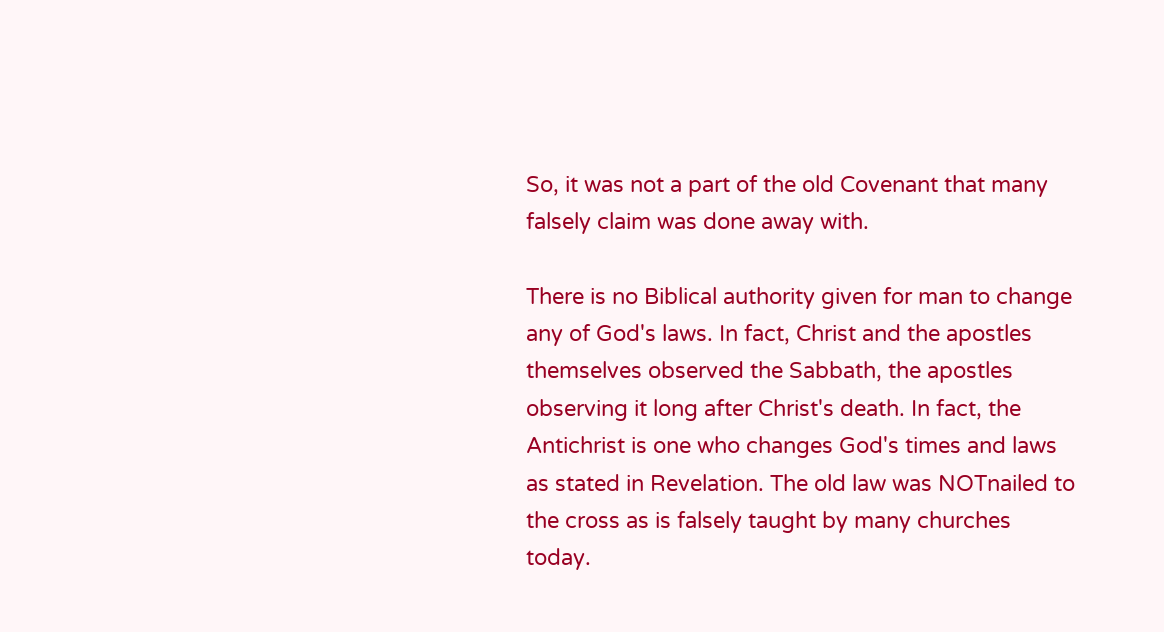So, it was not a part of the old Covenant that many falsely claim was done away with.

There is no Biblical authority given for man to change any of God's laws. In fact, Christ and the apostles themselves observed the Sabbath, the apostles observing it long after Christ's death. In fact, the Antichrist is one who changes God's times and laws as stated in Revelation. The old law was NOTnailed to the cross as is falsely taught by many churches today.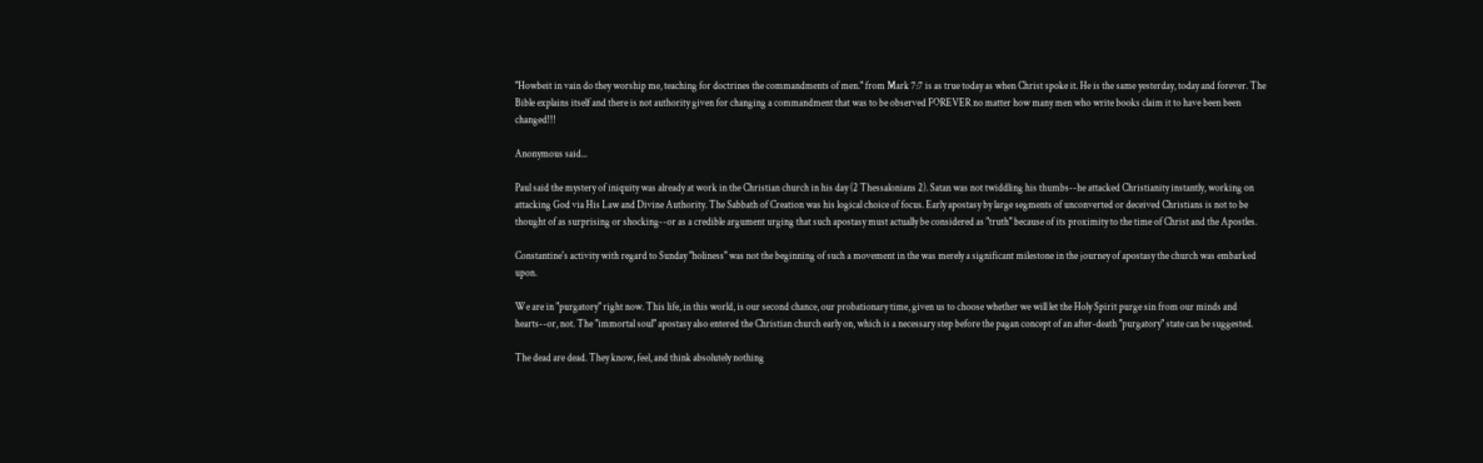"Howbeit in vain do they worship me, teaching for doctrines the commandments of men." from Mark 7:7 is as true today as when Christ spoke it. He is the same yesterday, today and forever. The Bible explains itself and there is not authority given for changing a commandment that was to be observed FOREVER no matter how many men who write books claim it to have been been changed!!!

Anonymous said...

Paul said the mystery of iniquity was already at work in the Christian church in his day (2 Thessalonians 2). Satan was not twiddling his thumbs--he attacked Christianity instantly, working on attacking God via His Law and Divine Authority. The Sabbath of Creation was his logical choice of focus. Early apostasy by large segments of unconverted or deceived Christians is not to be thought of as surprising or shocking--or as a credible argument urging that such apostasy must actually be considered as "truth" because of its proximity to the time of Christ and the Apostles.

Constantine's activity with regard to Sunday "holiness" was not the beginning of such a movement in the was merely a significant milestone in the journey of apostasy the church was embarked upon.

We are in "purgatory" right now. This life, in this world, is our second chance, our probationary time, given us to choose whether we will let the Holy Spirit purge sin from our minds and hearts--or, not. The "immortal soul" apostasy also entered the Christian church early on, which is a necessary step before the pagan concept of an after-death "purgatory" state can be suggested.

The dead are dead. They know, feel, and think absolutely nothing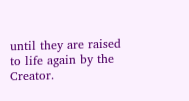until they are raised to life again by the Creator.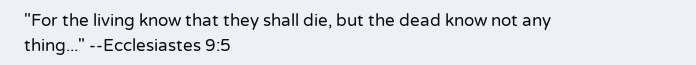"For the living know that they shall die, but the dead know not any thing..." --Ecclesiastes 9:5